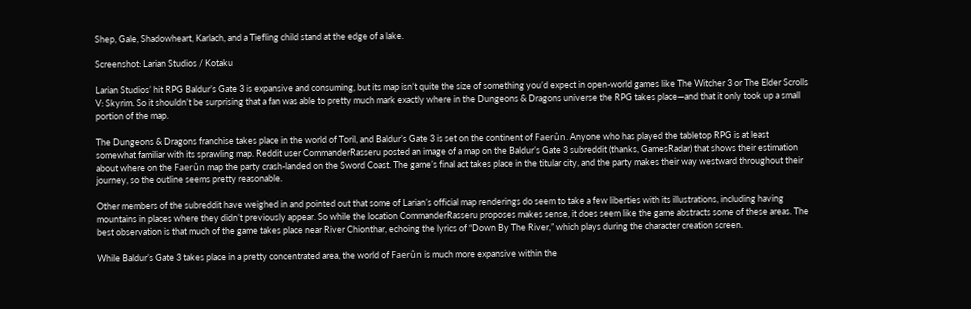Shep, Gale, Shadowheart, Karlach, and a Tiefling child stand at the edge of a lake.

Screenshot: Larian Studios / Kotaku

Larian Studios’ hit RPG Baldur’s Gate 3 is expansive and consuming, but its map isn’t quite the size of something you’d expect in open-world games like The Witcher 3 or The Elder Scrolls V: Skyrim. So it shouldn’t be surprising that a fan was able to pretty much mark exactly where in the Dungeons & Dragons universe the RPG takes place—and that it only took up a small portion of the map.

The Dungeons & Dragons franchise takes place in the world of Toril, and Baldur’s Gate 3 is set on the continent of Faerûn. Anyone who has played the tabletop RPG is at least somewhat familiar with its sprawling map. Reddit user CommanderRasseru posted an image of a map on the Baldur’s Gate 3 subreddit (thanks, GamesRadar) that shows their estimation about where on the Faerûn map the party crash-landed on the Sword Coast. The game’s final act takes place in the titular city, and the party makes their way westward throughout their journey, so the outline seems pretty reasonable.

Other members of the subreddit have weighed in and pointed out that some of Larian’s official map renderings do seem to take a few liberties with its illustrations, including having mountains in places where they didn’t previously appear. So while the location CommanderRasseru proposes makes sense, it does seem like the game abstracts some of these areas. The best observation is that much of the game takes place near River Chionthar, echoing the lyrics of “Down By The River,” which plays during the character creation screen.

While Baldur’s Gate 3 takes place in a pretty concentrated area, the world of Faerûn is much more expansive within the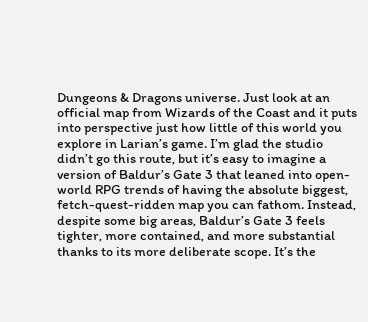Dungeons & Dragons universe. Just look at an official map from Wizards of the Coast and it puts into perspective just how little of this world you explore in Larian’s game. I’m glad the studio didn’t go this route, but it’s easy to imagine a version of Baldur’s Gate 3 that leaned into open-world RPG trends of having the absolute biggest, fetch-quest-ridden map you can fathom. Instead, despite some big areas, Baldur’s Gate 3 feels tighter, more contained, and more substantial thanks to its more deliberate scope. It’s the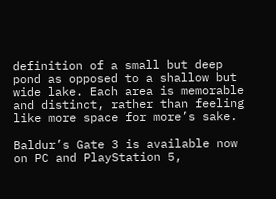definition of a small but deep pond as opposed to a shallow but wide lake. Each area is memorable and distinct, rather than feeling like more space for more’s sake.

Baldur’s Gate 3 is available now on PC and PlayStation 5,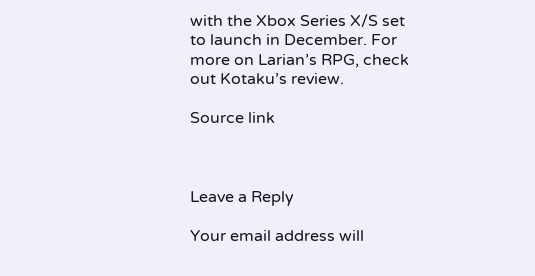with the Xbox Series X/S set to launch in December. For more on Larian’s RPG, check out Kotaku’s review.

Source link



Leave a Reply

Your email address will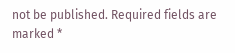not be published. Required fields are marked *